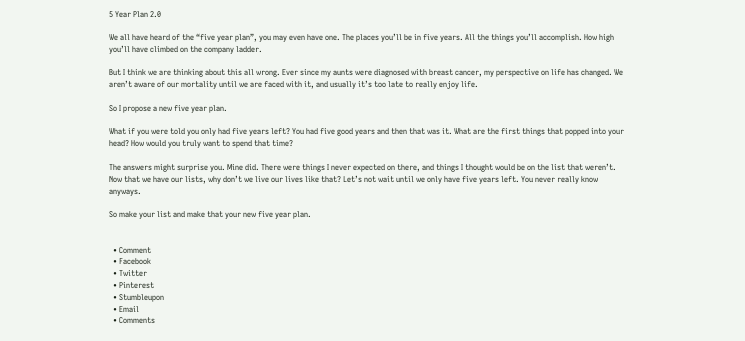5 Year Plan 2.0

We all have heard of the “five year plan”, you may even have one. The places you’ll be in five years. All the things you’ll accomplish. How high you’ll have climbed on the company ladder.

But I think we are thinking about this all wrong. Ever since my aunts were diagnosed with breast cancer, my perspective on life has changed. We aren’t aware of our mortality until we are faced with it, and usually it’s too late to really enjoy life.

So I propose a new five year plan.

What if you were told you only had five years left? You had five good years and then that was it. What are the first things that popped into your head? How would you truly want to spend that time?

The answers might surprise you. Mine did. There were things I never expected on there, and things I thought would be on the list that weren’t. Now that we have our lists, why don’t we live our lives like that? Let’s not wait until we only have five years left. You never really know anyways.

So make your list and make that your new five year plan.


  • Comment
  • Facebook
  • Twitter
  • Pinterest
  • Stumbleupon
  • Email
  • Comments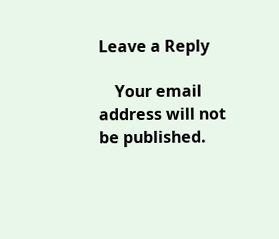Leave a Reply

    Your email address will not be published.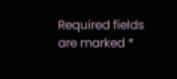Required fields are marked *